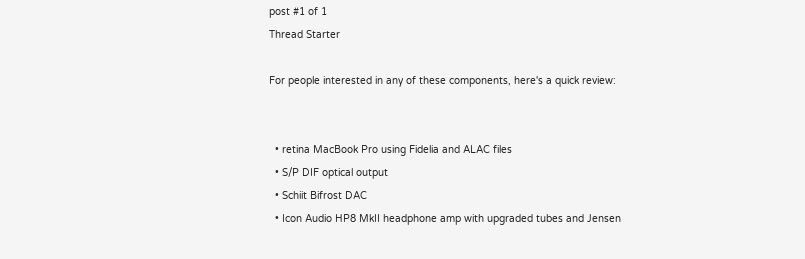post #1 of 1
Thread Starter

For people interested in any of these components, here's a quick review:


  • retina MacBook Pro using Fidelia and ALAC files
  • S/P DIF optical output
  • Schiit Bifrost DAC
  • Icon Audio HP8 MkII headphone amp with upgraded tubes and Jensen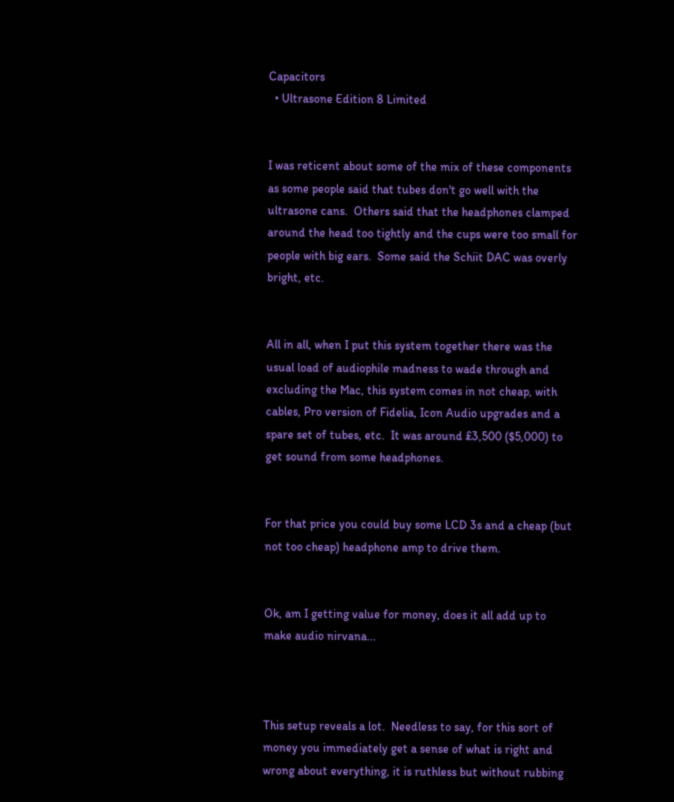Capacitors
  • Ultrasone Edition 8 Limited


I was reticent about some of the mix of these components as some people said that tubes don't go well with the ultrasone cans.  Others said that the headphones clamped around the head too tightly and the cups were too small for people with big ears.  Some said the Schiit DAC was overly bright, etc.


All in all, when I put this system together there was the usual load of audiophile madness to wade through and excluding the Mac, this system comes in not cheap, with cables, Pro version of Fidelia, Icon Audio upgrades and a spare set of tubes, etc.  It was around £3,500 ($5,000) to get sound from some headphones.


For that price you could buy some LCD 3s and a cheap (but not too cheap) headphone amp to drive them.


Ok, am I getting value for money, does it all add up to make audio nirvana...



This setup reveals a lot.  Needless to say, for this sort of money you immediately get a sense of what is right and wrong about everything, it is ruthless but without rubbing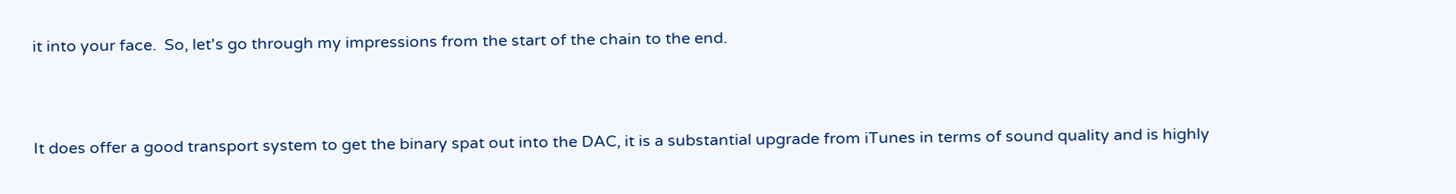it into your face.  So, let's go through my impressions from the start of the chain to the end.



It does offer a good transport system to get the binary spat out into the DAC, it is a substantial upgrade from iTunes in terms of sound quality and is highly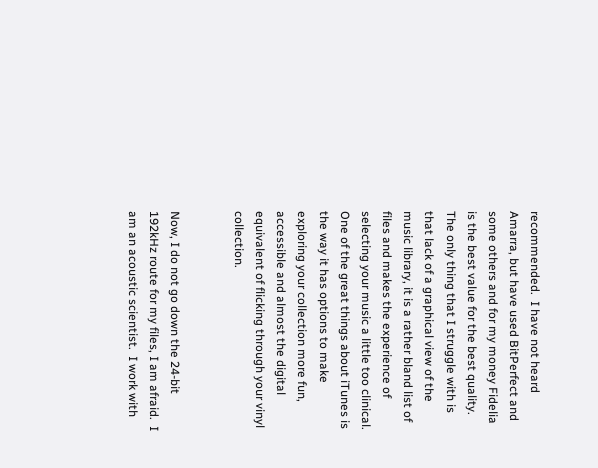recommended.  I have not heard Amarra, but have used BitPerfect and some others and for my money Fidelia is the best value for the best quality.  The only thing that I struggle with is that lack of a graphical view of the music library, it is a rather bland list of files and makes the experience of selecting your music a little too clinical.  One of the great things about iTunes is the way it has options to make exploring your collection more fun, accessible and almost the digital equivalent of flicking through your vinyl collection.


Now, I do not go down the 24-bit 192kHz route for my files, I am afraid.  I am an acoustic scientist.  I work with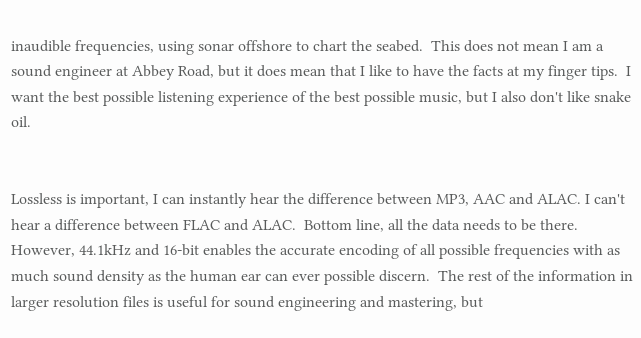inaudible frequencies, using sonar offshore to chart the seabed.  This does not mean I am a sound engineer at Abbey Road, but it does mean that I like to have the facts at my finger tips.  I want the best possible listening experience of the best possible music, but I also don't like snake oil.


Lossless is important, I can instantly hear the difference between MP3, AAC and ALAC. I can't hear a difference between FLAC and ALAC.  Bottom line, all the data needs to be there.  However, 44.1kHz and 16-bit enables the accurate encoding of all possible frequencies with as much sound density as the human ear can ever possible discern.  The rest of the information in larger resolution files is useful for sound engineering and mastering, but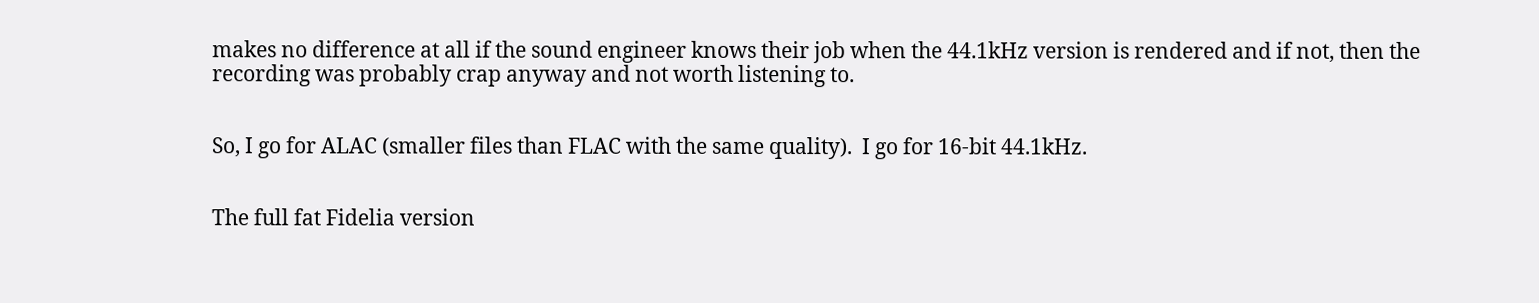makes no difference at all if the sound engineer knows their job when the 44.1kHz version is rendered and if not, then the recording was probably crap anyway and not worth listening to.


So, I go for ALAC (smaller files than FLAC with the same quality).  I go for 16-bit 44.1kHz.


The full fat Fidelia version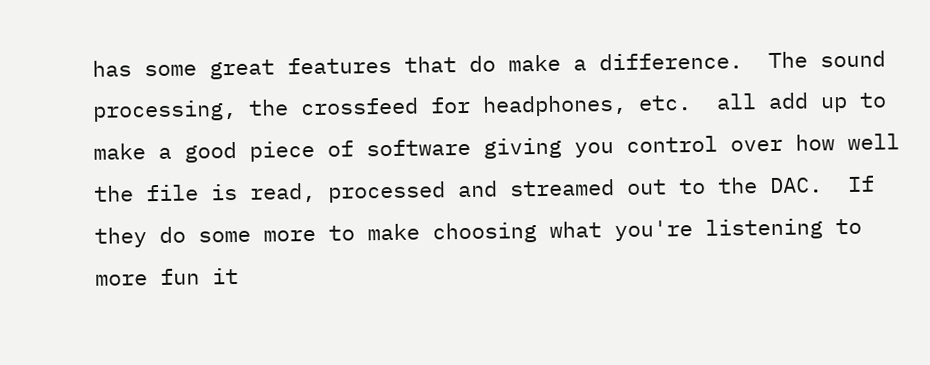has some great features that do make a difference.  The sound processing, the crossfeed for headphones, etc.  all add up to make a good piece of software giving you control over how well the file is read, processed and streamed out to the DAC.  If they do some more to make choosing what you're listening to more fun it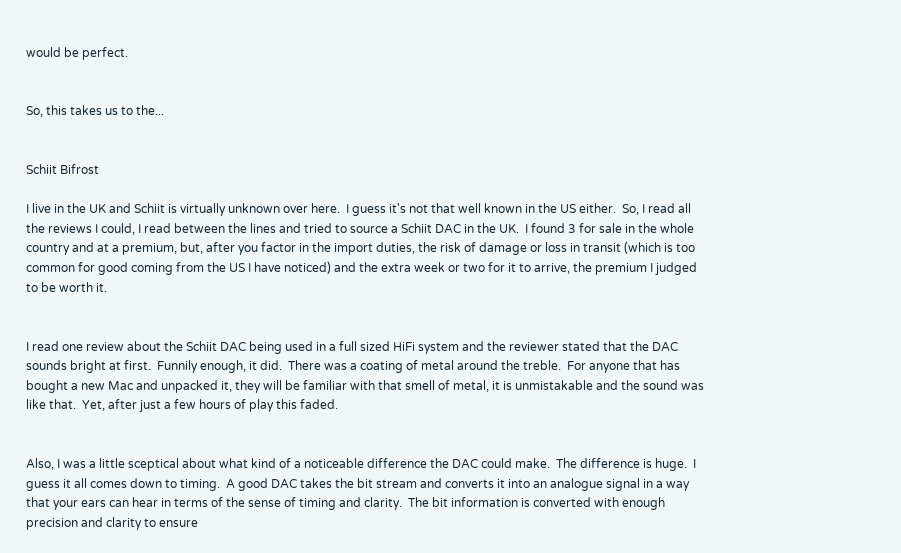would be perfect.


So, this takes us to the...


Schiit Bifrost

I live in the UK and Schiit is virtually unknown over here.  I guess it's not that well known in the US either.  So, I read all the reviews I could, I read between the lines and tried to source a Schiit DAC in the UK.  I found 3 for sale in the whole country and at a premium, but, after you factor in the import duties, the risk of damage or loss in transit (which is too common for good coming from the US I have noticed) and the extra week or two for it to arrive, the premium I judged to be worth it.


I read one review about the Schiit DAC being used in a full sized HiFi system and the reviewer stated that the DAC sounds bright at first.  Funnily enough, it did.  There was a coating of metal around the treble.  For anyone that has bought a new Mac and unpacked it, they will be familiar with that smell of metal, it is unmistakable and the sound was like that.  Yet, after just a few hours of play this faded.


Also, I was a little sceptical about what kind of a noticeable difference the DAC could make.  The difference is huge.  I guess it all comes down to timing.  A good DAC takes the bit stream and converts it into an analogue signal in a way that your ears can hear in terms of the sense of timing and clarity.  The bit information is converted with enough precision and clarity to ensure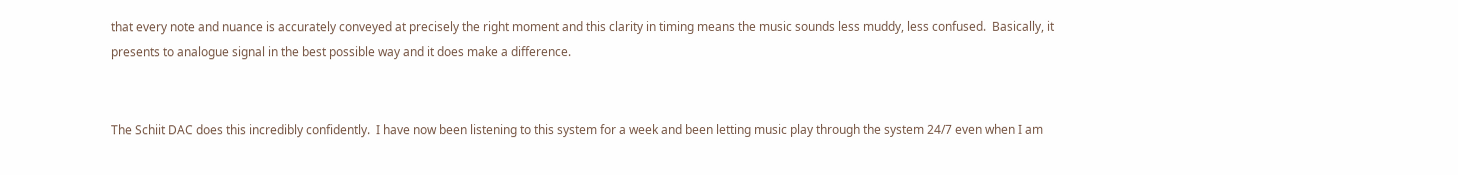that every note and nuance is accurately conveyed at precisely the right moment and this clarity in timing means the music sounds less muddy, less confused.  Basically, it presents to analogue signal in the best possible way and it does make a difference.


The Schiit DAC does this incredibly confidently.  I have now been listening to this system for a week and been letting music play through the system 24/7 even when I am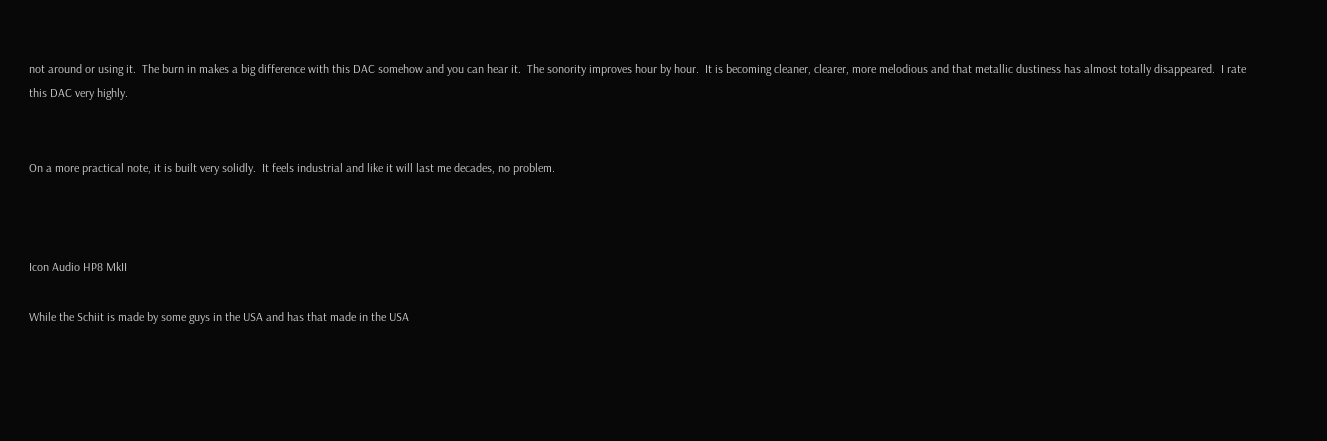not around or using it.  The burn in makes a big difference with this DAC somehow and you can hear it.  The sonority improves hour by hour.  It is becoming cleaner, clearer, more melodious and that metallic dustiness has almost totally disappeared.  I rate this DAC very highly.


On a more practical note, it is built very solidly.  It feels industrial and like it will last me decades, no problem.



Icon Audio HP8 MkII

While the Schiit is made by some guys in the USA and has that made in the USA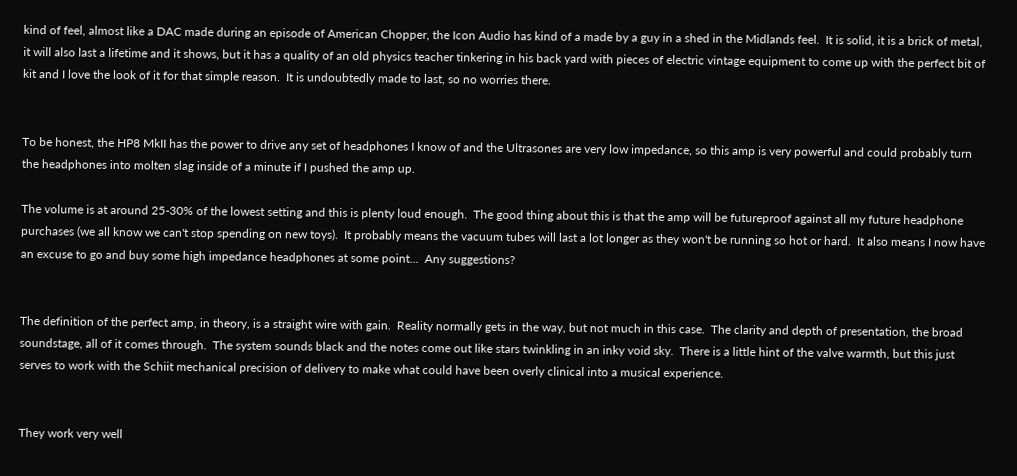kind of feel, almost like a DAC made during an episode of American Chopper, the Icon Audio has kind of a made by a guy in a shed in the Midlands feel.  It is solid, it is a brick of metal, it will also last a lifetime and it shows, but it has a quality of an old physics teacher tinkering in his back yard with pieces of electric vintage equipment to come up with the perfect bit of kit and I love the look of it for that simple reason.  It is undoubtedly made to last, so no worries there.


To be honest, the HP8 MkII has the power to drive any set of headphones I know of and the Ultrasones are very low impedance, so this amp is very powerful and could probably turn the headphones into molten slag inside of a minute if I pushed the amp up.

The volume is at around 25-30% of the lowest setting and this is plenty loud enough.  The good thing about this is that the amp will be futureproof against all my future headphone purchases (we all know we can't stop spending on new toys).  It probably means the vacuum tubes will last a lot longer as they won't be running so hot or hard.  It also means I now have an excuse to go and buy some high impedance headphones at some point...  Any suggestions?


The definition of the perfect amp, in theory, is a straight wire with gain.  Reality normally gets in the way, but not much in this case.  The clarity and depth of presentation, the broad soundstage, all of it comes through.  The system sounds black and the notes come out like stars twinkling in an inky void sky.  There is a little hint of the valve warmth, but this just serves to work with the Schiit mechanical precision of delivery to make what could have been overly clinical into a musical experience.


They work very well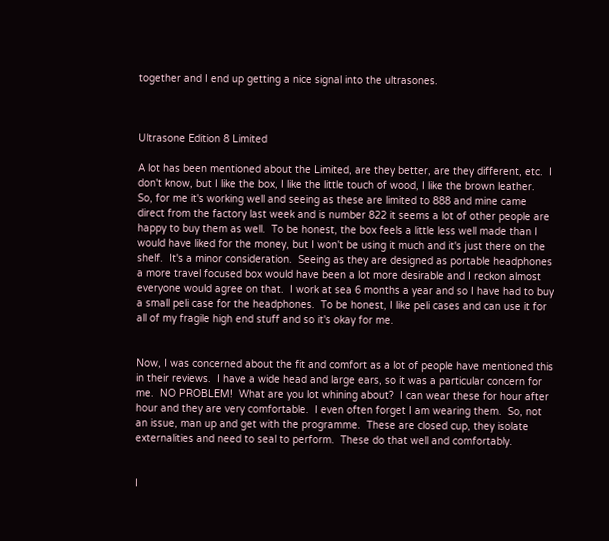together and I end up getting a nice signal into the ultrasones.



Ultrasone Edition 8 Limited

A lot has been mentioned about the Limited, are they better, are they different, etc.  I don't know, but I like the box, I like the little touch of wood, I like the brown leather.  So, for me it's working well and seeing as these are limited to 888 and mine came direct from the factory last week and is number 822 it seems a lot of other people are happy to buy them as well.  To be honest, the box feels a little less well made than I would have liked for the money, but I won't be using it much and it's just there on the shelf.  It's a minor consideration.  Seeing as they are designed as portable headphones a more travel focused box would have been a lot more desirable and I reckon almost everyone would agree on that.  I work at sea 6 months a year and so I have had to buy a small peli case for the headphones.  To be honest, I like peli cases and can use it for all of my fragile high end stuff and so it's okay for me.


Now, I was concerned about the fit and comfort as a lot of people have mentioned this in their reviews.  I have a wide head and large ears, so it was a particular concern for me.  NO PROBLEM!  What are you lot whining about?  I can wear these for hour after hour and they are very comfortable.  I even often forget I am wearing them.  So, not an issue, man up and get with the programme.  These are closed cup, they isolate externalities and need to seal to perform.  These do that well and comfortably.


I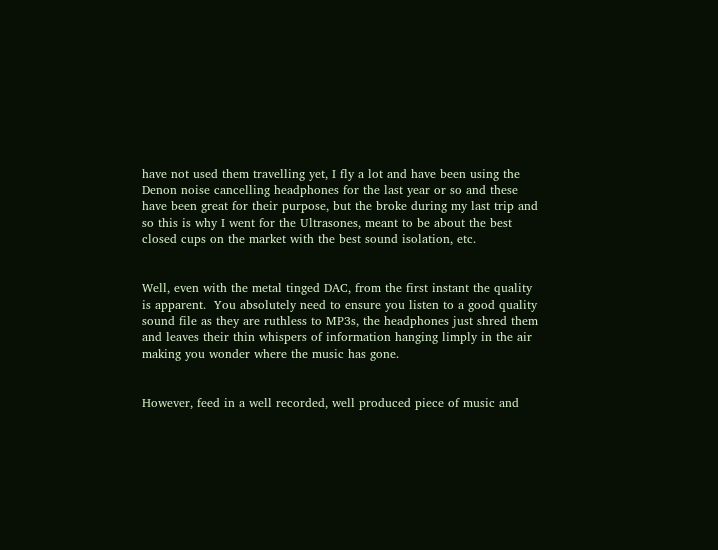have not used them travelling yet, I fly a lot and have been using the Denon noise cancelling headphones for the last year or so and these have been great for their purpose, but the broke during my last trip and so this is why I went for the Ultrasones, meant to be about the best closed cups on the market with the best sound isolation, etc.


Well, even with the metal tinged DAC, from the first instant the quality is apparent.  You absolutely need to ensure you listen to a good quality sound file as they are ruthless to MP3s, the headphones just shred them and leaves their thin whispers of information hanging limply in the air making you wonder where the music has gone.


However, feed in a well recorded, well produced piece of music and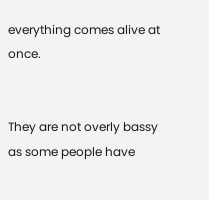everything comes alive at once.


They are not overly bassy as some people have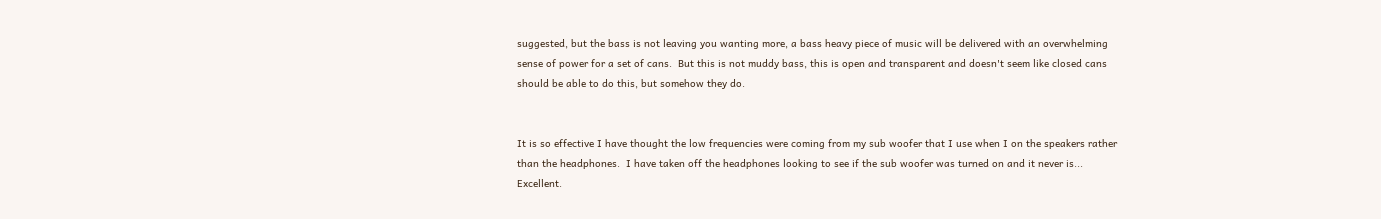suggested, but the bass is not leaving you wanting more, a bass heavy piece of music will be delivered with an overwhelming sense of power for a set of cans.  But this is not muddy bass, this is open and transparent and doesn't seem like closed cans should be able to do this, but somehow they do.


It is so effective I have thought the low frequencies were coming from my sub woofer that I use when I on the speakers rather than the headphones.  I have taken off the headphones looking to see if the sub woofer was turned on and it never is...  Excellent.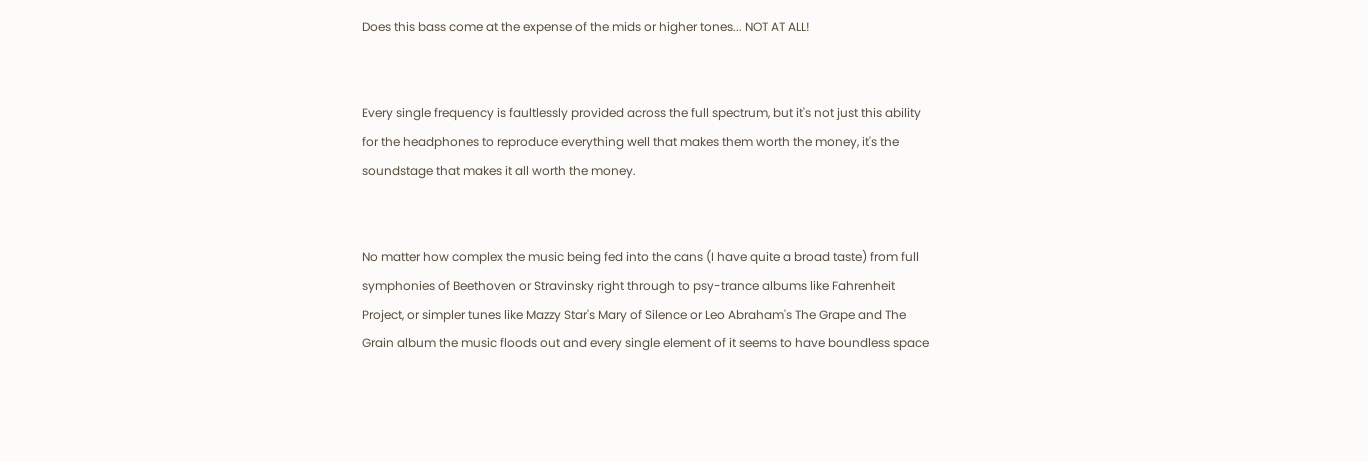Does this bass come at the expense of the mids or higher tones... NOT AT ALL!


Every single frequency is faultlessly provided across the full spectrum, but it's not just this ability for the headphones to reproduce everything well that makes them worth the money, it's the soundstage that makes it all worth the money.


No matter how complex the music being fed into the cans (I have quite a broad taste) from full symphonies of Beethoven or Stravinsky right through to psy-trance albums like Fahrenheit Project, or simpler tunes like Mazzy Star's Mary of Silence or Leo Abraham's The Grape and The Grain album the music floods out and every single element of it seems to have boundless space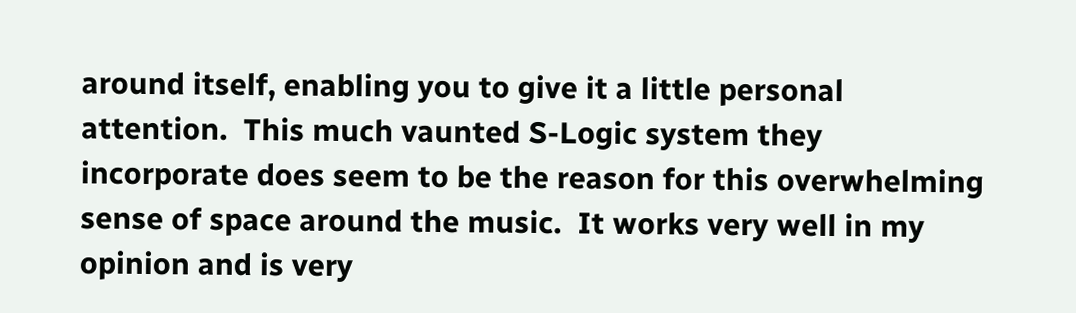around itself, enabling you to give it a little personal attention.  This much vaunted S-Logic system they incorporate does seem to be the reason for this overwhelming sense of space around the music.  It works very well in my opinion and is very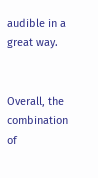audible in a great way.


Overall, the combination of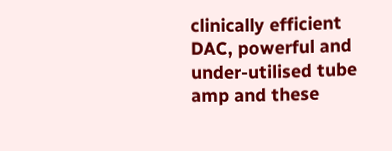clinically efficient DAC, powerful and under-utilised tube amp and these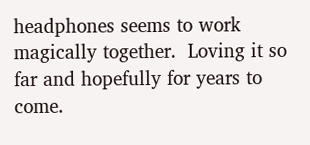headphones seems to work magically together.  Loving it so far and hopefully for years to come.